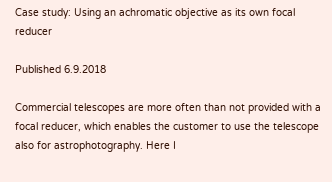Case study: Using an achromatic objective as its own focal reducer

Published 6.9.2018

Commercial telescopes are more often than not provided with a focal reducer, which enables the customer to use the telescope also for astrophotography. Here I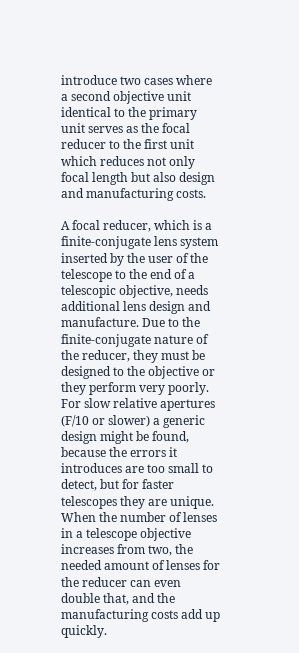introduce two cases where a second objective unit identical to the primary unit serves as the focal reducer to the first unit which reduces not only focal length but also design and manufacturing costs.

A focal reducer, which is a finite-conjugate lens system inserted by the user of the telescope to the end of a telescopic objective, needs additional lens design and manufacture. Due to the finite-conjugate nature of the reducer, they must be designed to the objective or they perform very poorly. For slow relative apertures (F/10 or slower) a generic design might be found, because the errors it introduces are too small to detect, but for faster telescopes they are unique. When the number of lenses in a telescope objective increases from two, the needed amount of lenses for the reducer can even double that, and the manufacturing costs add up quickly.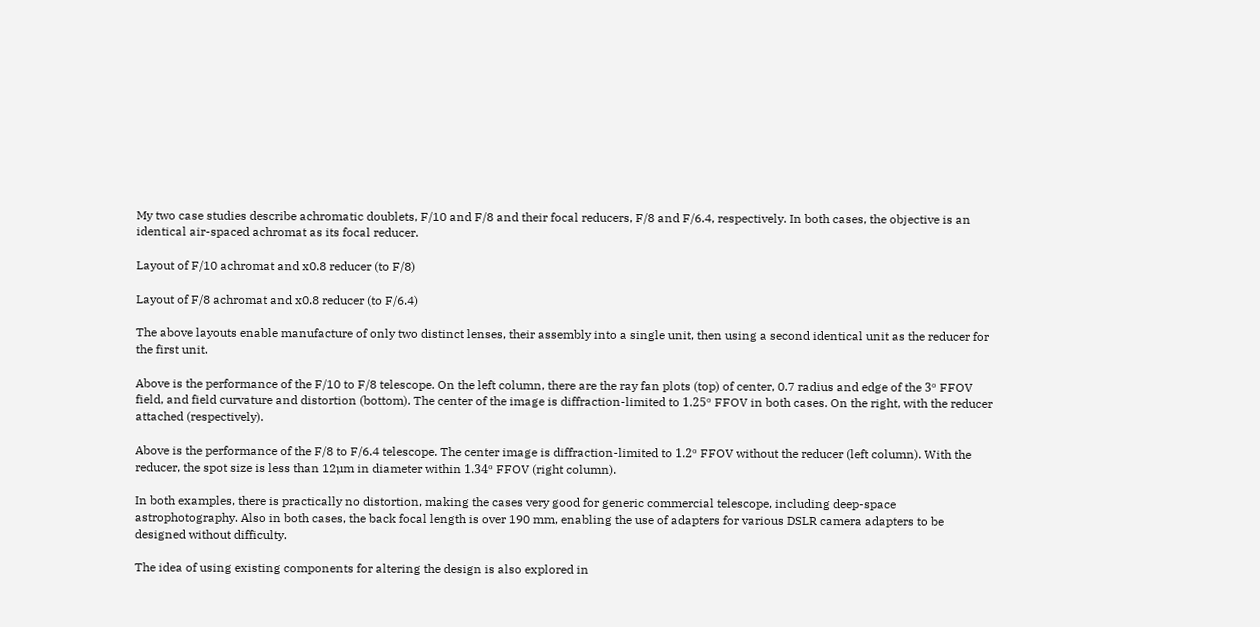My two case studies describe achromatic doublets, F/10 and F/8 and their focal reducers, F/8 and F/6.4, respectively. In both cases, the objective is an identical air-spaced achromat as its focal reducer.

Layout of F/10 achromat and x0.8 reducer (to F/8)

Layout of F/8 achromat and x0.8 reducer (to F/6.4)

The above layouts enable manufacture of only two distinct lenses, their assembly into a single unit, then using a second identical unit as the reducer for the first unit.

Above is the performance of the F/10 to F/8 telescope. On the left column, there are the ray fan plots (top) of center, 0.7 radius and edge of the 3ᵒ FFOV field, and field curvature and distortion (bottom). The center of the image is diffraction-limited to 1.25ᵒ FFOV in both cases. On the right, with the reducer attached (respectively).

Above is the performance of the F/8 to F/6.4 telescope. The center image is diffraction-limited to 1.2ᵒ FFOV without the reducer (left column). With the reducer, the spot size is less than 12µm in diameter within 1.34ᵒ FFOV (right column).

In both examples, there is practically no distortion, making the cases very good for generic commercial telescope, including deep-space astrophotography. Also in both cases, the back focal length is over 190 mm, enabling the use of adapters for various DSLR camera adapters to be designed without difficulty.

The idea of using existing components for altering the design is also explored in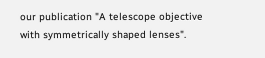our publication "A telescope objective with symmetrically shaped lenses".